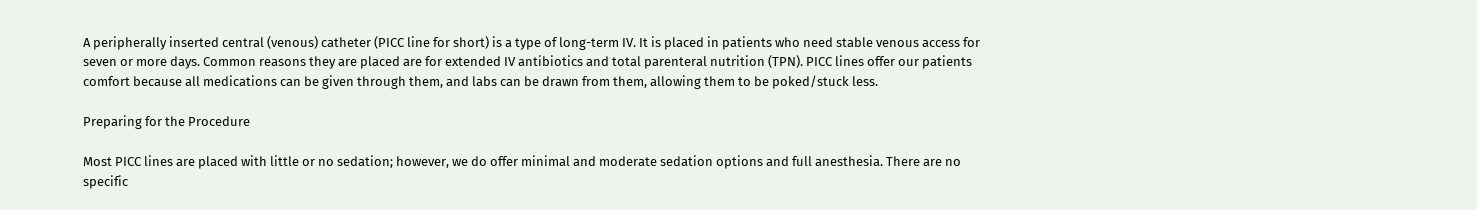A peripherally inserted central (venous) catheter (PICC line for short) is a type of long-term IV. It is placed in patients who need stable venous access for seven or more days. Common reasons they are placed are for extended IV antibiotics and total parenteral nutrition (TPN). PICC lines offer our patients comfort because all medications can be given through them, and labs can be drawn from them, allowing them to be poked/stuck less.

Preparing for the Procedure

Most PICC lines are placed with little or no sedation; however, we do offer minimal and moderate sedation options and full anesthesia. There are no specific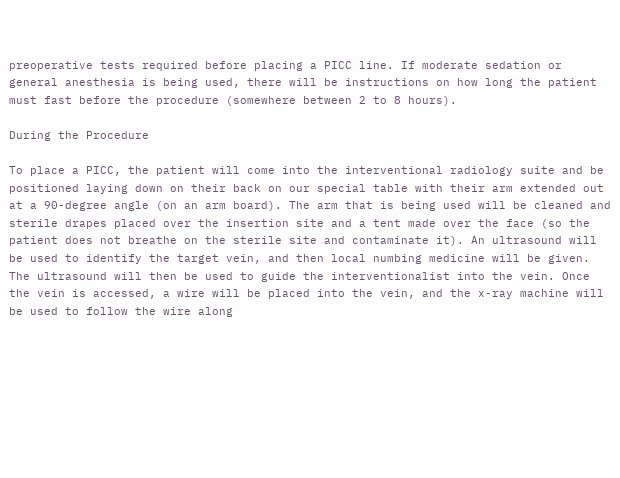preoperative tests required before placing a PICC line. If moderate sedation or general anesthesia is being used, there will be instructions on how long the patient must fast before the procedure (somewhere between 2 to 8 hours).

During the Procedure

To place a PICC, the patient will come into the interventional radiology suite and be positioned laying down on their back on our special table with their arm extended out at a 90-degree angle (on an arm board). The arm that is being used will be cleaned and sterile drapes placed over the insertion site and a tent made over the face (so the patient does not breathe on the sterile site and contaminate it). An ultrasound will be used to identify the target vein, and then local numbing medicine will be given. The ultrasound will then be used to guide the interventionalist into the vein. Once the vein is accessed, a wire will be placed into the vein, and the x-ray machine will be used to follow the wire along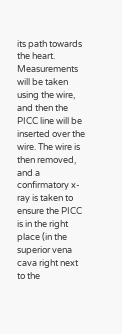its path towards the heart. Measurements will be taken using the wire, and then the PICC line will be inserted over the wire. The wire is then removed, and a confirmatory x-ray is taken to ensure the PICC is in the right place (in the superior vena cava right next to the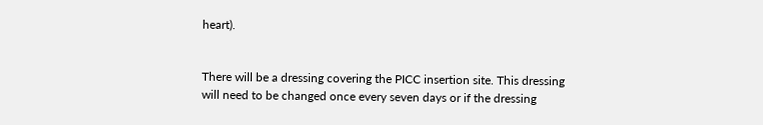heart).


There will be a dressing covering the PICC insertion site. This dressing will need to be changed once every seven days or if the dressing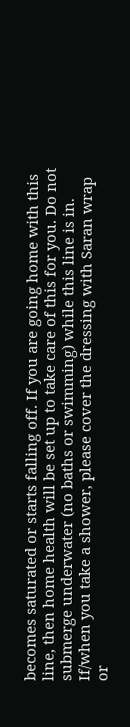becomes saturated or starts falling off. If you are going home with this line, then home health will be set up to take care of this for you. Do not submerge underwater (no baths or swimming) while this line is in. If/when you take a shower, please cover the dressing with Saran wrap or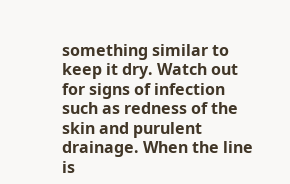something similar to keep it dry. Watch out for signs of infection such as redness of the skin and purulent drainage. When the line is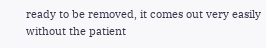ready to be removed, it comes out very easily without the patient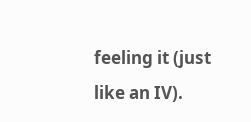feeling it (just like an IV).